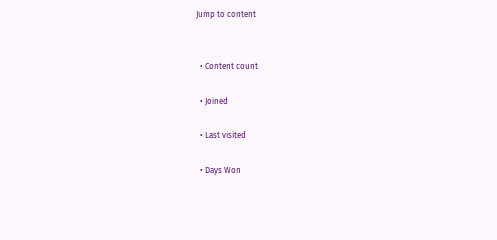Jump to content


  • Content count

  • Joined

  • Last visited

  • Days Won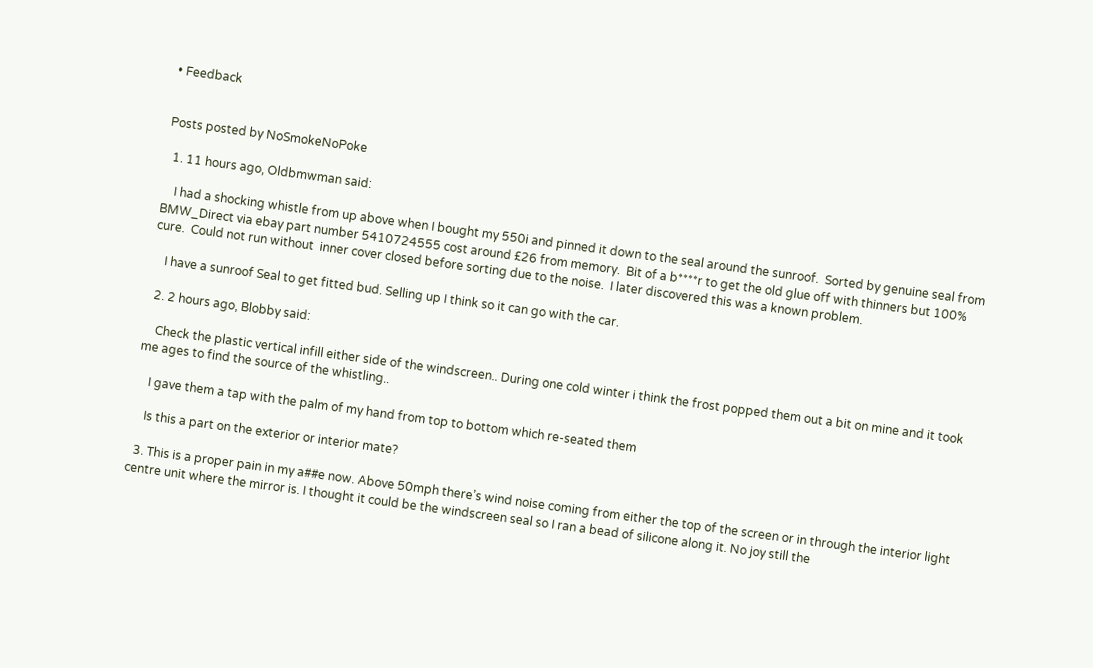• Feedback


Posts posted by NoSmokeNoPoke

  1. 11 hours ago, Oldbmwman said:

    I had a shocking whistle from up above when I bought my 550i and pinned it down to the seal around the sunroof.  Sorted by genuine seal from BMW_Direct via ebay part number 5410724555 cost around £26 from memory.  Bit of a b****r to get the old glue off with thinners but 100% cure.  Could not run without  inner cover closed before sorting due to the noise.  I later discovered this was a known problem.

    I have a sunroof Seal to get fitted bud. Selling up I think so it can go with the car.

  2. 2 hours ago, Blobby said:

    Check the plastic vertical infill either side of the windscreen.. During one cold winter i think the frost popped them out a bit on mine and it took me ages to find the source of the whistling..

    I gave them a tap with the palm of my hand from top to bottom which re-seated them

    Is this a part on the exterior or interior mate?

  3. This is a proper pain in my a##e now. Above 50mph there’s wind noise coming from either the top of the screen or in through the interior light centre unit where the mirror is. I thought it could be the windscreen seal so I ran a bead of silicone along it. No joy still the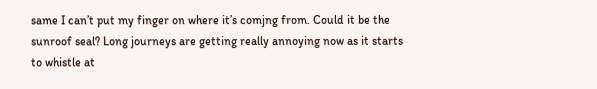same I can’t put my finger on where it’s comjng from. Could it be the sunroof seal? Long journeys are getting really annoying now as it starts to whistle at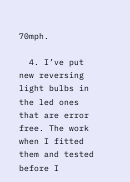70mph.

  4. I’ve put new reversing light bulbs in the led ones that are error free. The work when I fitted them and tested before I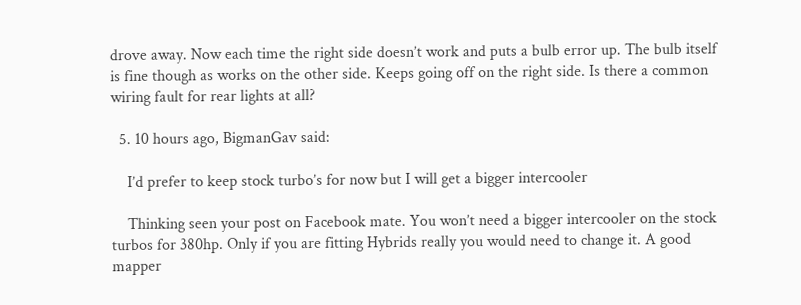drove away. Now each time the right side doesn’t work and puts a bulb error up. The bulb itself is fine though as works on the other side. Keeps going off on the right side. Is there a common wiring fault for rear lights at all?

  5. 10 hours ago, BigmanGav said:

    I’d prefer to keep stock turbo’s for now but I will get a bigger intercooler

    Thinking seen your post on Facebook mate. You won’t need a bigger intercooler on the stock turbos for 380hp. Only if you are fitting Hybrids really you would need to change it. A good mapper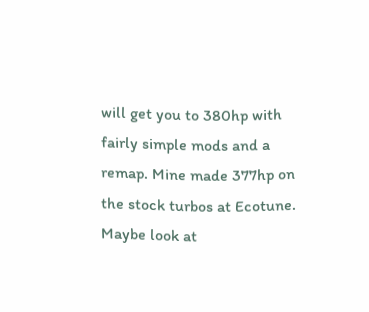will get you to 380hp with fairly simple mods and a remap. Mine made 377hp on the stock turbos at Ecotune. Maybe look at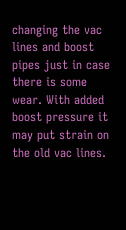changing the vac lines and boost pipes just in case there is some wear. With added boost pressure it may put strain on the old vac lines.